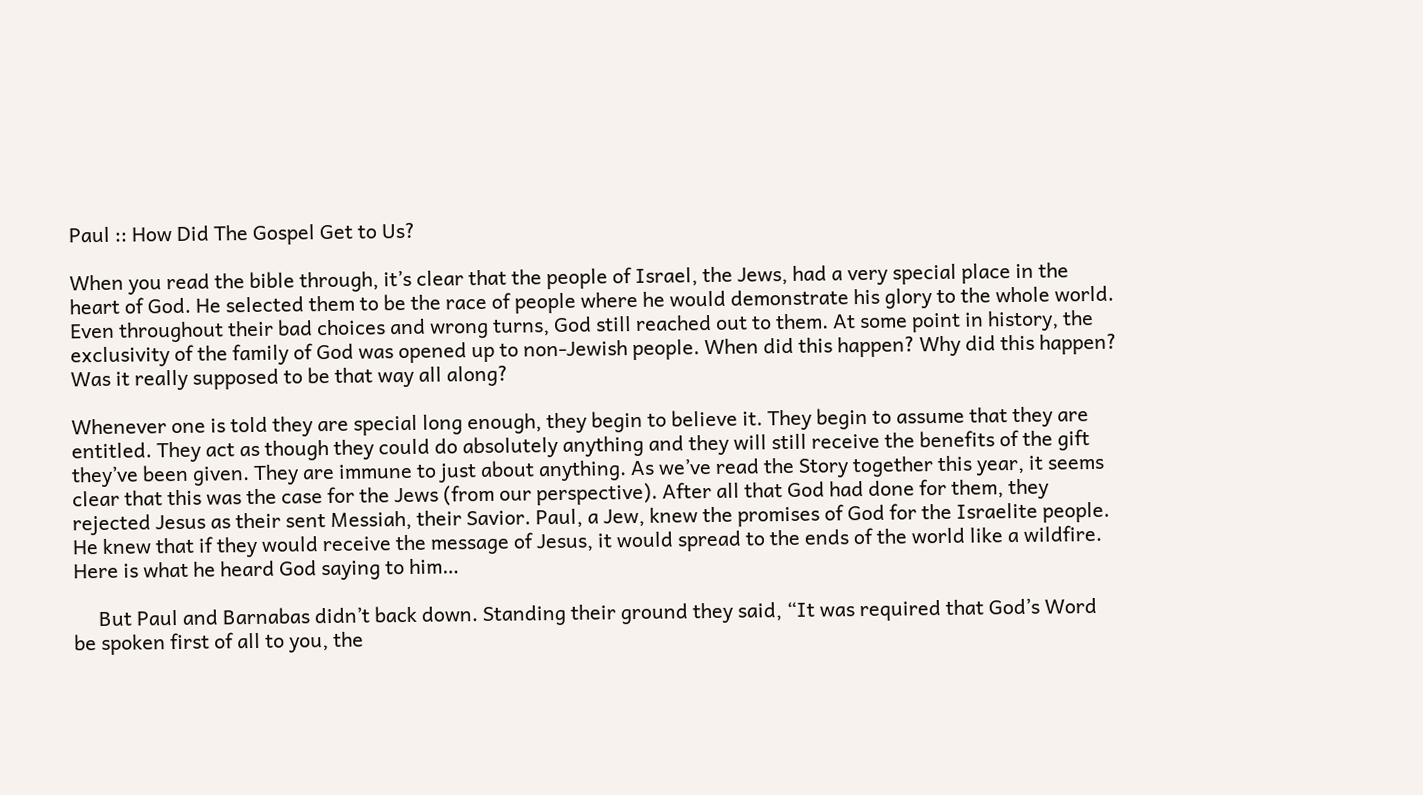Paul :: How Did The Gospel Get to Us?

When you read the bible through, it’s clear that the people of Israel, the Jews, had a very special place in the heart of God. He selected them to be the race of people where he would demonstrate his glory to the whole world. Even throughout their bad choices and wrong turns, God still reached out to them. At some point in history, the exclusivity of the family of God was opened up to non-Jewish people. When did this happen? Why did this happen? Was it really supposed to be that way all along?

Whenever one is told they are special long enough, they begin to believe it. They begin to assume that they are entitled. They act as though they could do absolutely anything and they will still receive the benefits of the gift they’ve been given. They are immune to just about anything. As we’ve read the Story together this year, it seems clear that this was the case for the Jews (from our perspective). After all that God had done for them, they rejected Jesus as their sent Messiah, their Savior. Paul, a Jew, knew the promises of God for the Israelite people. He knew that if they would receive the message of Jesus, it would spread to the ends of the world like a wildfire. Here is what he heard God saying to him…

     But Paul and Barnabas didn’t back down. Standing their ground they said, “It was required that God’s Word be spoken first of all to you, the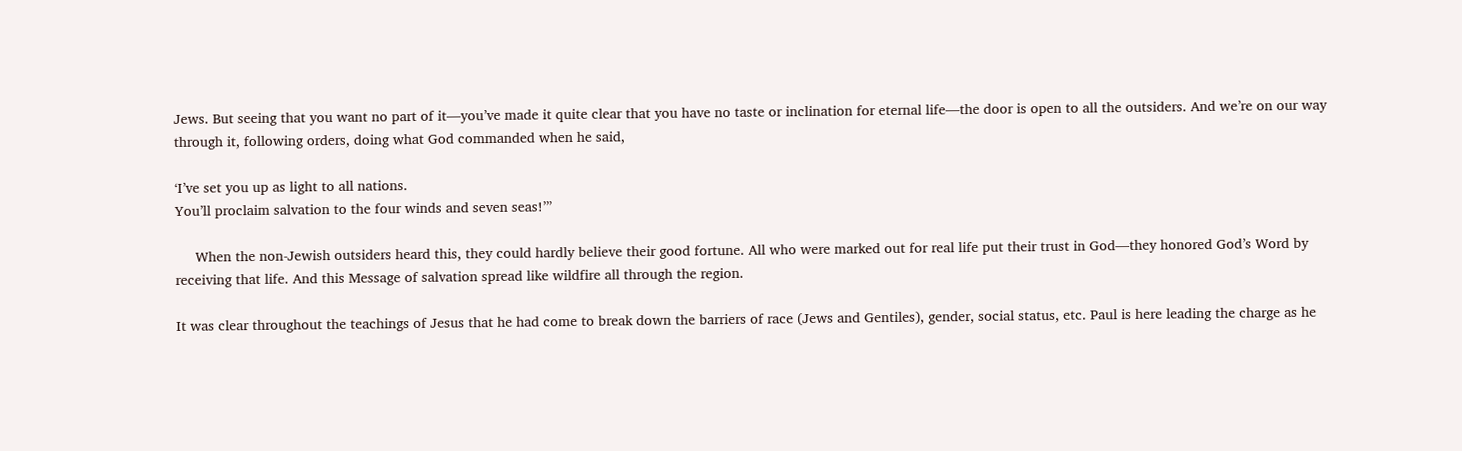Jews. But seeing that you want no part of it—you’ve made it quite clear that you have no taste or inclination for eternal life—the door is open to all the outsiders. And we’re on our way through it, following orders, doing what God commanded when he said,

‘I’ve set you up as light to all nations.
You’ll proclaim salvation to the four winds and seven seas!’”

     When the non-Jewish outsiders heard this, they could hardly believe their good fortune. All who were marked out for real life put their trust in God—they honored God’s Word by receiving that life. And this Message of salvation spread like wildfire all through the region.

It was clear throughout the teachings of Jesus that he had come to break down the barriers of race (Jews and Gentiles), gender, social status, etc. Paul is here leading the charge as he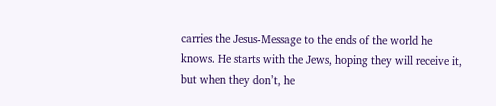carries the Jesus-Message to the ends of the world he knows. He starts with the Jews, hoping they will receive it, but when they don’t, he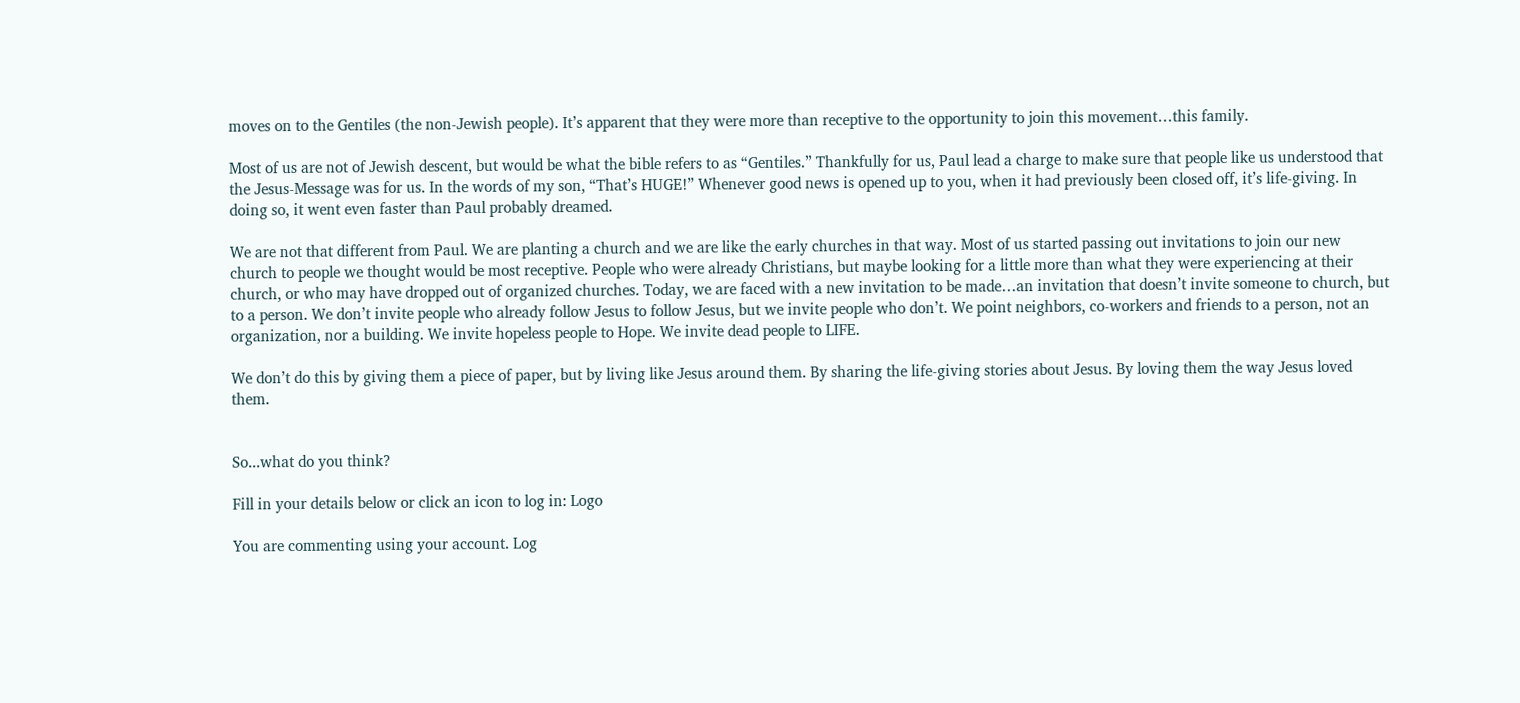moves on to the Gentiles (the non-Jewish people). It’s apparent that they were more than receptive to the opportunity to join this movement…this family.

Most of us are not of Jewish descent, but would be what the bible refers to as “Gentiles.” Thankfully for us, Paul lead a charge to make sure that people like us understood that the Jesus-Message was for us. In the words of my son, “That’s HUGE!” Whenever good news is opened up to you, when it had previously been closed off, it’s life-giving. In doing so, it went even faster than Paul probably dreamed.

We are not that different from Paul. We are planting a church and we are like the early churches in that way. Most of us started passing out invitations to join our new church to people we thought would be most receptive. People who were already Christians, but maybe looking for a little more than what they were experiencing at their church, or who may have dropped out of organized churches. Today, we are faced with a new invitation to be made…an invitation that doesn’t invite someone to church, but to a person. We don’t invite people who already follow Jesus to follow Jesus, but we invite people who don’t. We point neighbors, co-workers and friends to a person, not an organization, nor a building. We invite hopeless people to Hope. We invite dead people to LIFE.

We don’t do this by giving them a piece of paper, but by living like Jesus around them. By sharing the life-giving stories about Jesus. By loving them the way Jesus loved them.


So...what do you think?

Fill in your details below or click an icon to log in: Logo

You are commenting using your account. Log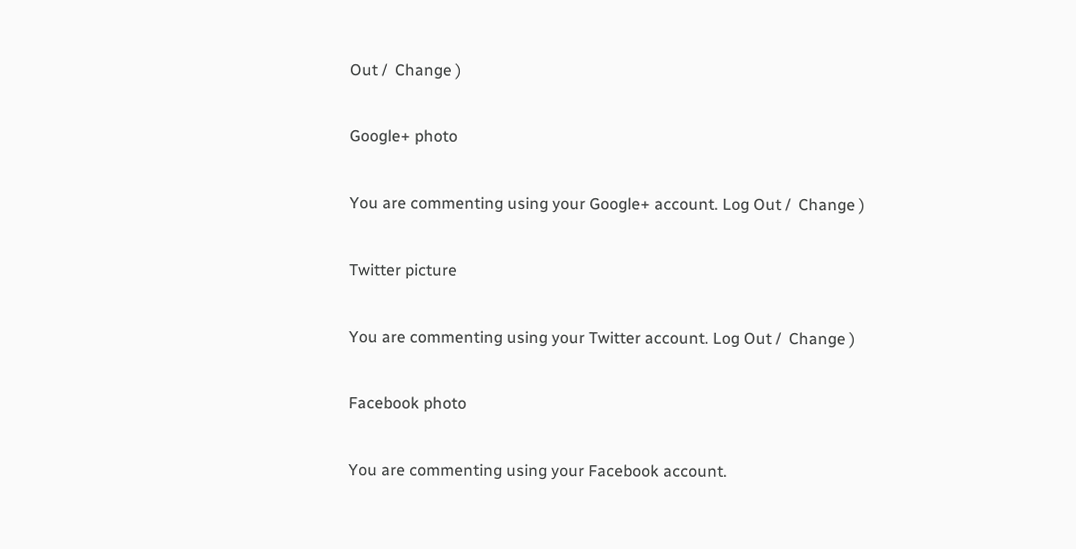Out /  Change )

Google+ photo

You are commenting using your Google+ account. Log Out /  Change )

Twitter picture

You are commenting using your Twitter account. Log Out /  Change )

Facebook photo

You are commenting using your Facebook account.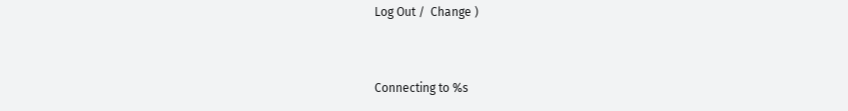Log Out /  Change )


Connecting to %s